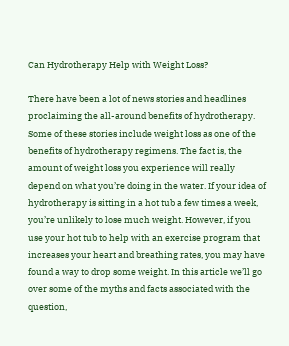Can Hydrotherapy Help with Weight Loss?

There have been a lot of news stories and headlines proclaiming the all-around benefits of hydrotherapy. Some of these stories include weight loss as one of the benefits of hydrotherapy regimens. The fact is, the amount of weight loss you experience will really depend on what you’re doing in the water. If your idea of hydrotherapy is sitting in a hot tub a few times a week, you’re unlikely to lose much weight. However, if you use your hot tub to help with an exercise program that increases your heart and breathing rates, you may have found a way to drop some weight. In this article we’ll go over some of the myths and facts associated with the question,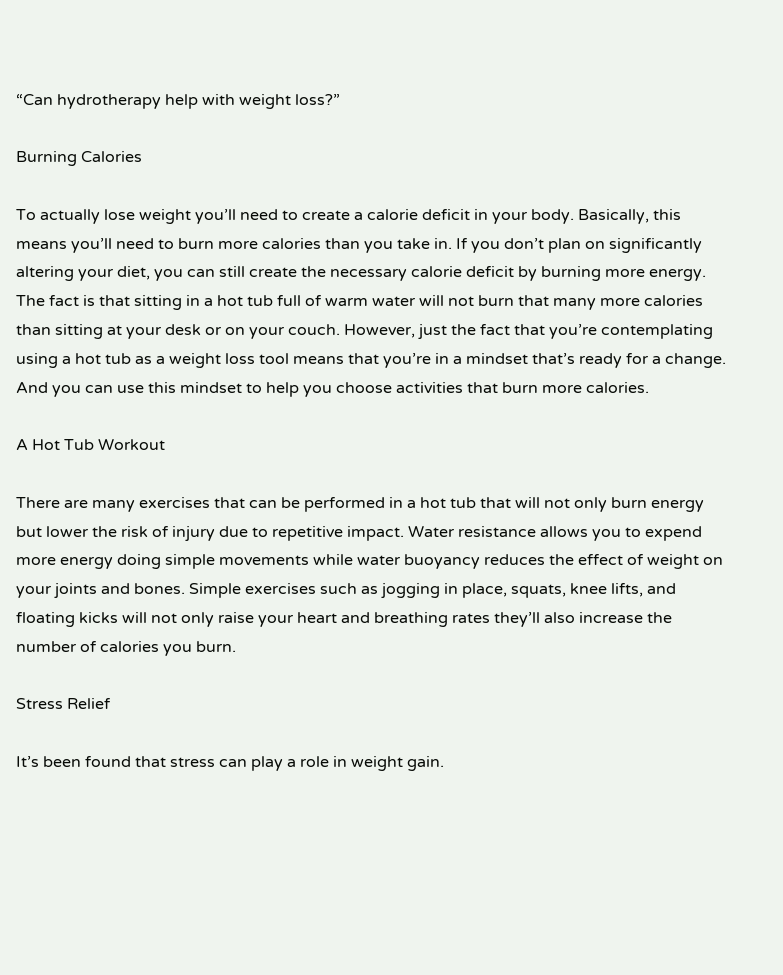“Can hydrotherapy help with weight loss?”

Burning Calories

To actually lose weight you’ll need to create a calorie deficit in your body. Basically, this means you’ll need to burn more calories than you take in. If you don’t plan on significantly altering your diet, you can still create the necessary calorie deficit by burning more energy. The fact is that sitting in a hot tub full of warm water will not burn that many more calories than sitting at your desk or on your couch. However, just the fact that you’re contemplating using a hot tub as a weight loss tool means that you’re in a mindset that’s ready for a change. And you can use this mindset to help you choose activities that burn more calories.

A Hot Tub Workout

There are many exercises that can be performed in a hot tub that will not only burn energy but lower the risk of injury due to repetitive impact. Water resistance allows you to expend more energy doing simple movements while water buoyancy reduces the effect of weight on your joints and bones. Simple exercises such as jogging in place, squats, knee lifts, and floating kicks will not only raise your heart and breathing rates they’ll also increase the number of calories you burn.

Stress Relief

It’s been found that stress can play a role in weight gain.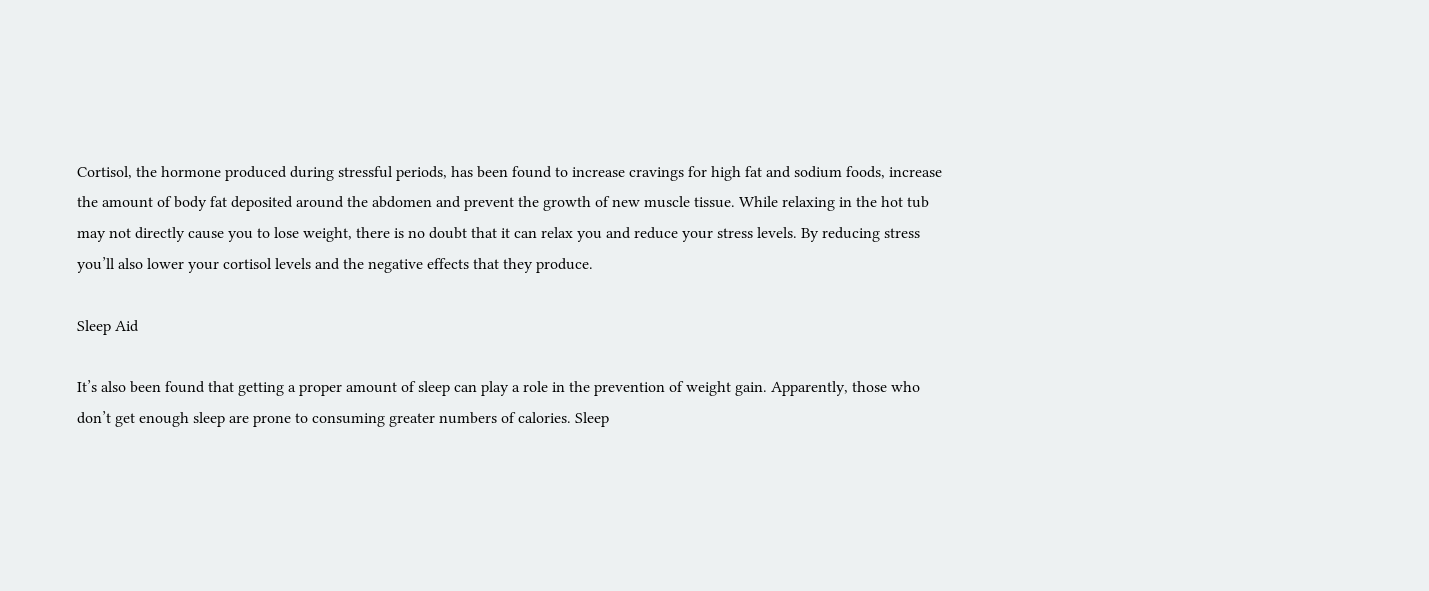Cortisol, the hormone produced during stressful periods, has been found to increase cravings for high fat and sodium foods, increase the amount of body fat deposited around the abdomen and prevent the growth of new muscle tissue. While relaxing in the hot tub may not directly cause you to lose weight, there is no doubt that it can relax you and reduce your stress levels. By reducing stress you’ll also lower your cortisol levels and the negative effects that they produce.

Sleep Aid

It’s also been found that getting a proper amount of sleep can play a role in the prevention of weight gain. Apparently, those who don’t get enough sleep are prone to consuming greater numbers of calories. Sleep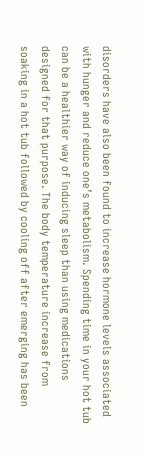disorders have also been found to increase hormone levels associated with hunger and reduce one’s metabolism. Spending time in your hot tub can be a healthier way of inducing sleep than using medications designed for that purpose. The body temperature increase from soaking in a hot tub followed by cooling off after emerging has been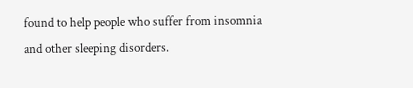found to help people who suffer from insomnia and other sleeping disorders.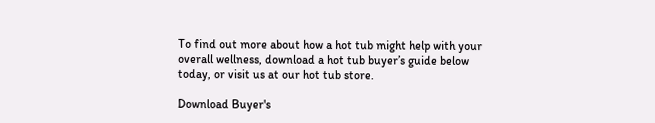To find out more about how a hot tub might help with your overall wellness, download a hot tub buyer’s guide below today, or visit us at our hot tub store.

Download Buyer's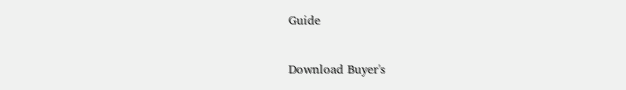Guide

Download Buyer's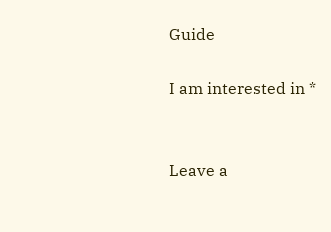Guide

I am interested in *


Leave a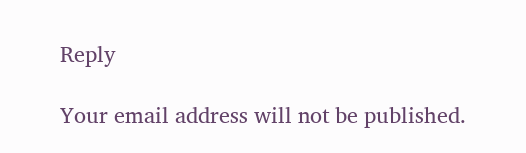Reply

Your email address will not be published.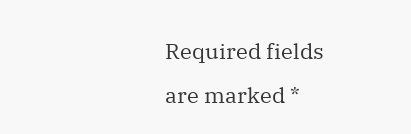Required fields are marked *